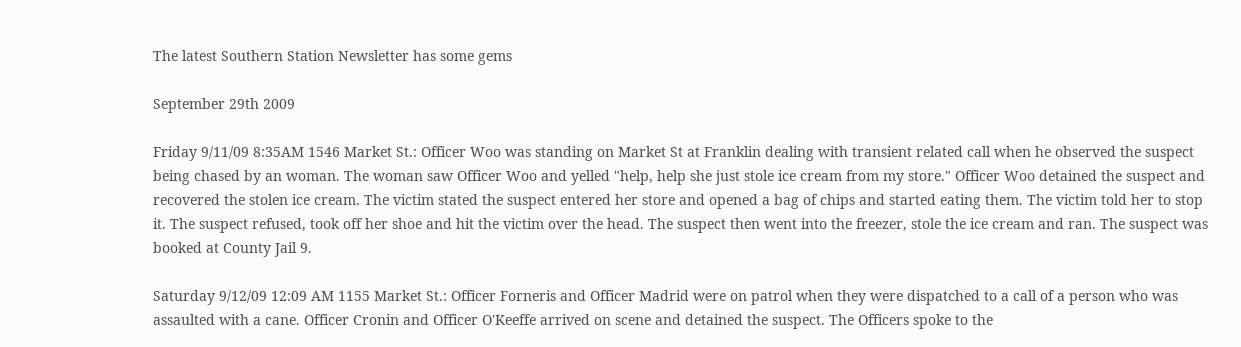The latest Southern Station Newsletter has some gems

September 29th 2009

Friday 9/11/09 8:35AM 1546 Market St.: Officer Woo was standing on Market St at Franklin dealing with transient related call when he observed the suspect being chased by an woman. The woman saw Officer Woo and yelled "help, help she just stole ice cream from my store." Officer Woo detained the suspect and recovered the stolen ice cream. The victim stated the suspect entered her store and opened a bag of chips and started eating them. The victim told her to stop it. The suspect refused, took off her shoe and hit the victim over the head. The suspect then went into the freezer, stole the ice cream and ran. The suspect was booked at County Jail 9.

Saturday 9/12/09 12:09 AM 1155 Market St.: Officer Forneris and Officer Madrid were on patrol when they were dispatched to a call of a person who was assaulted with a cane. Officer Cronin and Officer O'Keeffe arrived on scene and detained the suspect. The Officers spoke to the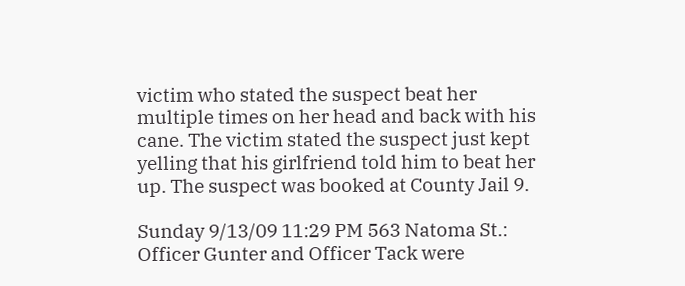victim who stated the suspect beat her multiple times on her head and back with his cane. The victim stated the suspect just kept yelling that his girlfriend told him to beat her up. The suspect was booked at County Jail 9.

Sunday 9/13/09 11:29 PM 563 Natoma St.: Officer Gunter and Officer Tack were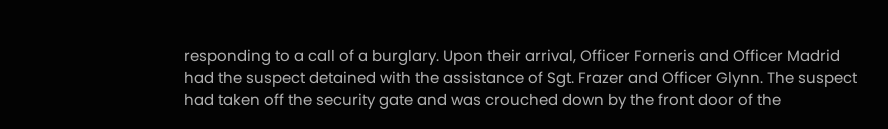responding to a call of a burglary. Upon their arrival, Officer Forneris and Officer Madrid had the suspect detained with the assistance of Sgt. Frazer and Officer Glynn. The suspect had taken off the security gate and was crouched down by the front door of the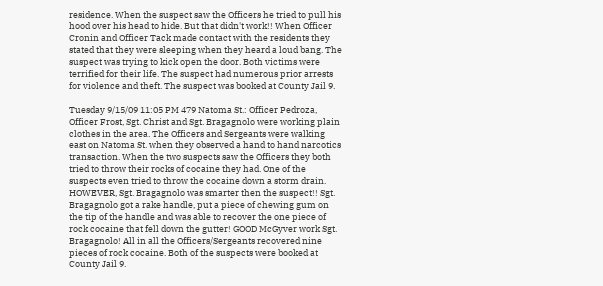residence. When the suspect saw the Officers he tried to pull his hood over his head to hide. But that didn't work!! When Officer Cronin and Officer Tack made contact with the residents they stated that they were sleeping when they heard a loud bang. The suspect was trying to kick open the door. Both victims were terrified for their life. The suspect had numerous prior arrests for violence and theft. The suspect was booked at County Jail 9.

Tuesday 9/15/09 11:05 PM 479 Natoma St.: Officer Pedroza, Officer Frost, Sgt. Christ and Sgt. Bragagnolo were working plain clothes in the area. The Officers and Sergeants were walking east on Natoma St. when they observed a hand to hand narcotics transaction. When the two suspects saw the Officers they both tried to throw their rocks of cocaine they had. One of the suspects even tried to throw the cocaine down a storm drain. HOWEVER, Sgt. Bragagnolo was smarter then the suspect!! Sgt. Bragagnolo got a rake handle, put a piece of chewing gum on the tip of the handle and was able to recover the one piece of rock cocaine that fell down the gutter! GOOD McGyver work Sgt. Bragagnolo! All in all the Officers/Sergeants recovered nine pieces of rock cocaine. Both of the suspects were booked at County Jail 9.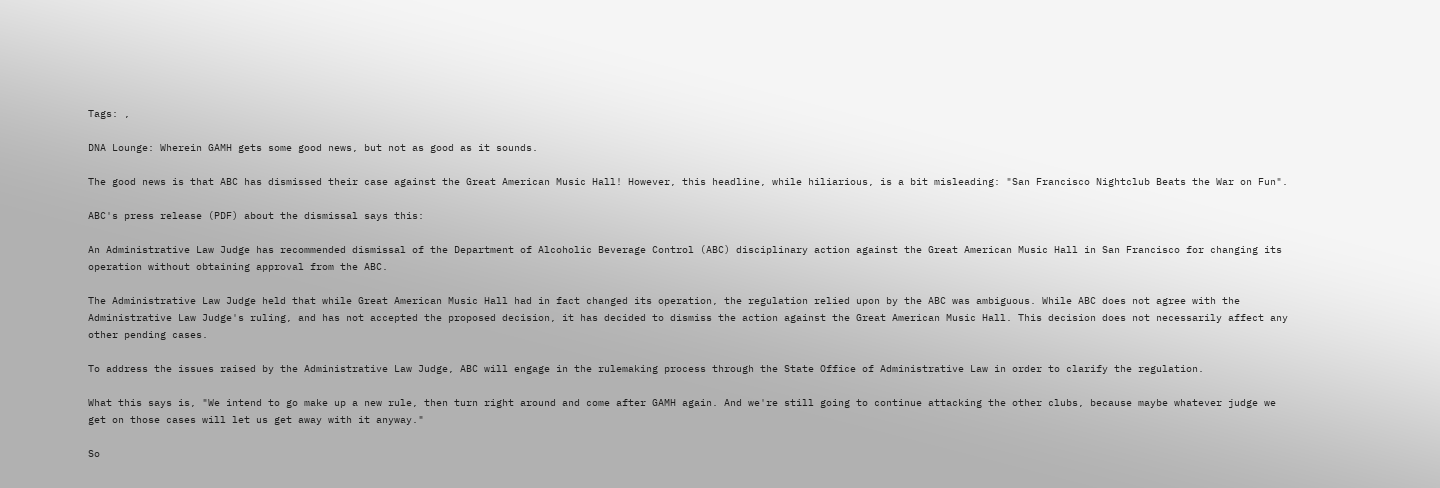Tags: ,

DNA Lounge: Wherein GAMH gets some good news, but not as good as it sounds.

The good news is that ABC has dismissed their case against the Great American Music Hall! However, this headline, while hiliarious, is a bit misleading: "San Francisco Nightclub Beats the War on Fun".

ABC's press release (PDF) about the dismissal says this:

An Administrative Law Judge has recommended dismissal of the Department of Alcoholic Beverage Control (ABC) disciplinary action against the Great American Music Hall in San Francisco for changing its operation without obtaining approval from the ABC.

The Administrative Law Judge held that while Great American Music Hall had in fact changed its operation, the regulation relied upon by the ABC was ambiguous. While ABC does not agree with the Administrative Law Judge's ruling, and has not accepted the proposed decision, it has decided to dismiss the action against the Great American Music Hall. This decision does not necessarily affect any other pending cases.

To address the issues raised by the Administrative Law Judge, ABC will engage in the rulemaking process through the State Office of Administrative Law in order to clarify the regulation.

What this says is, "We intend to go make up a new rule, then turn right around and come after GAMH again. And we're still going to continue attacking the other clubs, because maybe whatever judge we get on those cases will let us get away with it anyway."

So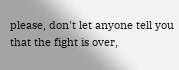please, don't let anyone tell you that the fight is over,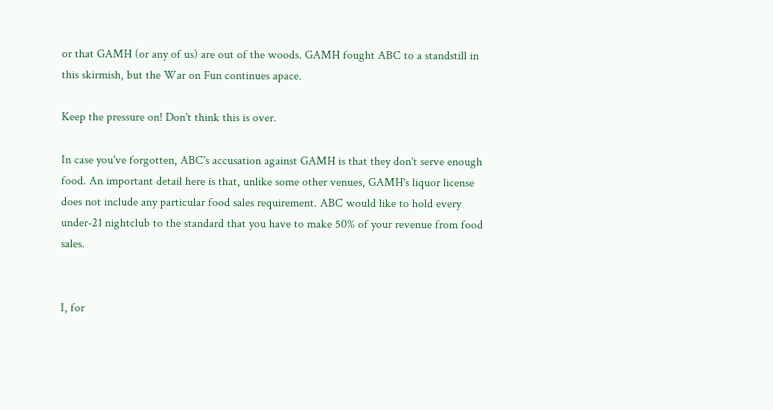or that GAMH (or any of us) are out of the woods. GAMH fought ABC to a standstill in this skirmish, but the War on Fun continues apace.

Keep the pressure on! Don't think this is over.

In case you've forgotten, ABC's accusation against GAMH is that they don't serve enough food. An important detail here is that, unlike some other venues, GAMH's liquor license does not include any particular food sales requirement. ABC would like to hold every under-21 nightclub to the standard that you have to make 50% of your revenue from food sales.


I, for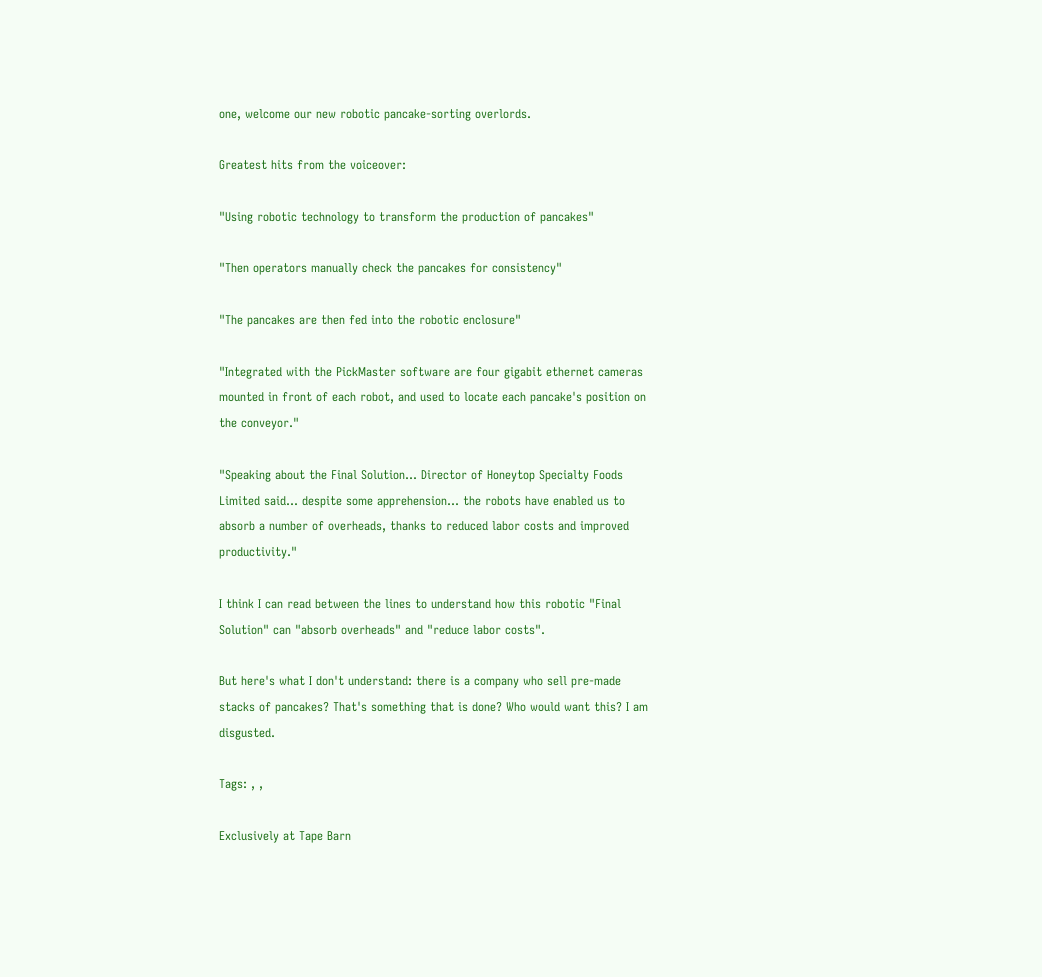one, welcome our new robotic pancake-sorting overlords.

Greatest hits from the voiceover:

"Using robotic technology to transform the production of pancakes"

"Then operators manually check the pancakes for consistency"

"The pancakes are then fed into the robotic enclosure"

"Integrated with the PickMaster software are four gigabit ethernet cameras mounted in front of each robot, and used to locate each pancake's position on the conveyor."

"Speaking about the Final Solution... Director of Honeytop Specialty Foods Limited said... despite some apprehension... the robots have enabled us to absorb a number of overheads, thanks to reduced labor costs and improved productivity."

I think I can read between the lines to understand how this robotic "Final Solution" can "absorb overheads" and "reduce labor costs".

But here's what I don't understand: there is a company who sell pre-made stacks of pancakes? That's something that is done? Who would want this? I am disgusted.

Tags: , ,

Exclusively at Tape Barn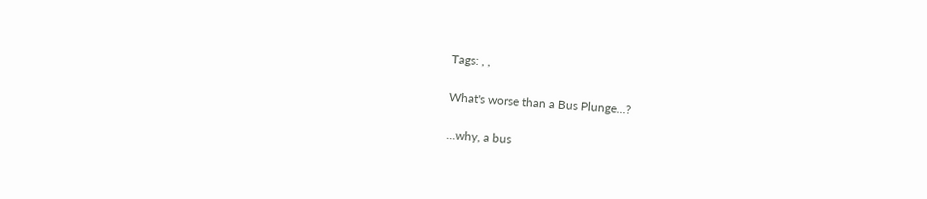Tags: , ,

What's worse than a Bus Plunge...?

...why, a bus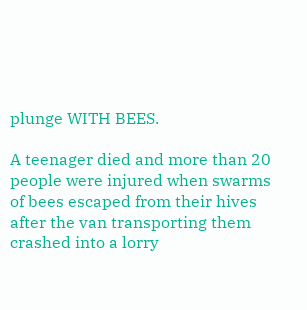plunge WITH BEES.

A teenager died and more than 20 people were injured when swarms of bees escaped from their hives after the van transporting them crashed into a lorry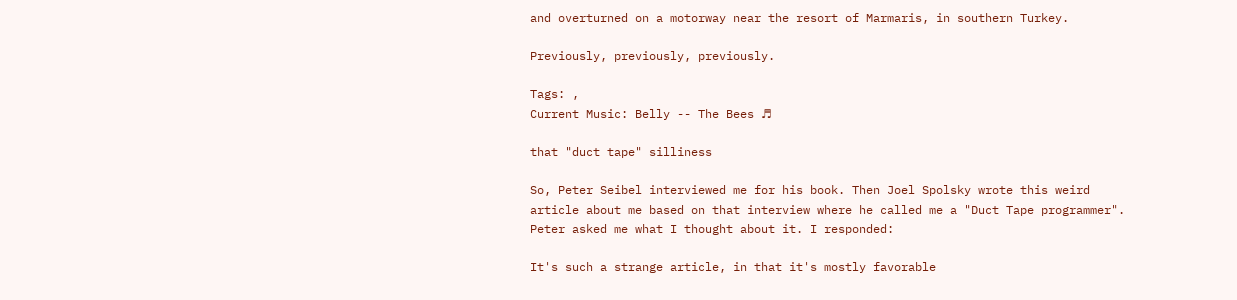and overturned on a motorway near the resort of Marmaris, in southern Turkey.

Previously, previously, previously.

Tags: ,
Current Music: Belly -- The Bees ♬

that "duct tape" silliness

So, Peter Seibel interviewed me for his book. Then Joel Spolsky wrote this weird article about me based on that interview where he called me a "Duct Tape programmer". Peter asked me what I thought about it. I responded:

It's such a strange article, in that it's mostly favorable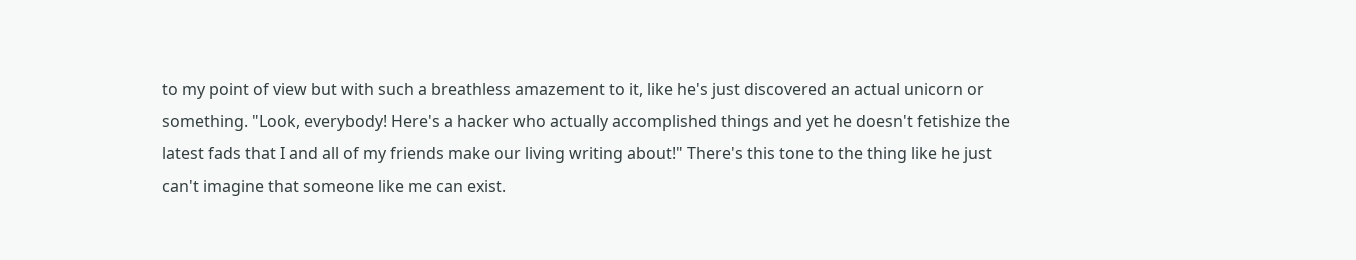to my point of view but with such a breathless amazement to it, like he's just discovered an actual unicorn or something. "Look, everybody! Here's a hacker who actually accomplished things and yet he doesn't fetishize the latest fads that I and all of my friends make our living writing about!" There's this tone to the thing like he just can't imagine that someone like me can exist.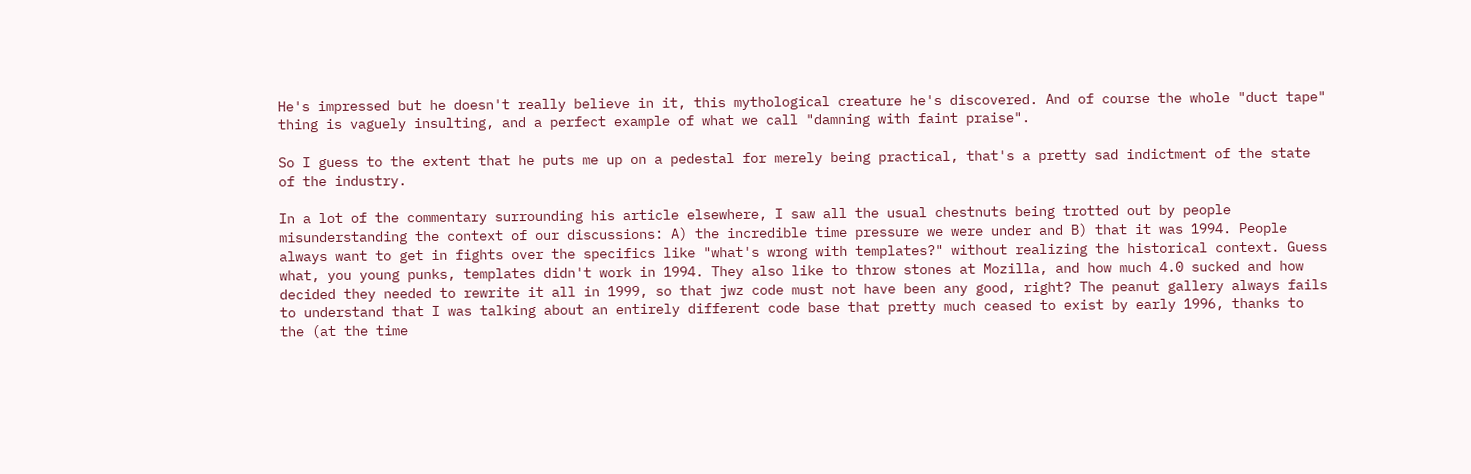He's impressed but he doesn't really believe in it, this mythological creature he's discovered. And of course the whole "duct tape" thing is vaguely insulting, and a perfect example of what we call "damning with faint praise".

So I guess to the extent that he puts me up on a pedestal for merely being practical, that's a pretty sad indictment of the state of the industry.

In a lot of the commentary surrounding his article elsewhere, I saw all the usual chestnuts being trotted out by people misunderstanding the context of our discussions: A) the incredible time pressure we were under and B) that it was 1994. People always want to get in fights over the specifics like "what's wrong with templates?" without realizing the historical context. Guess what, you young punks, templates didn't work in 1994. They also like to throw stones at Mozilla, and how much 4.0 sucked and how decided they needed to rewrite it all in 1999, so that jwz code must not have been any good, right? The peanut gallery always fails to understand that I was talking about an entirely different code base that pretty much ceased to exist by early 1996, thanks to the (at the time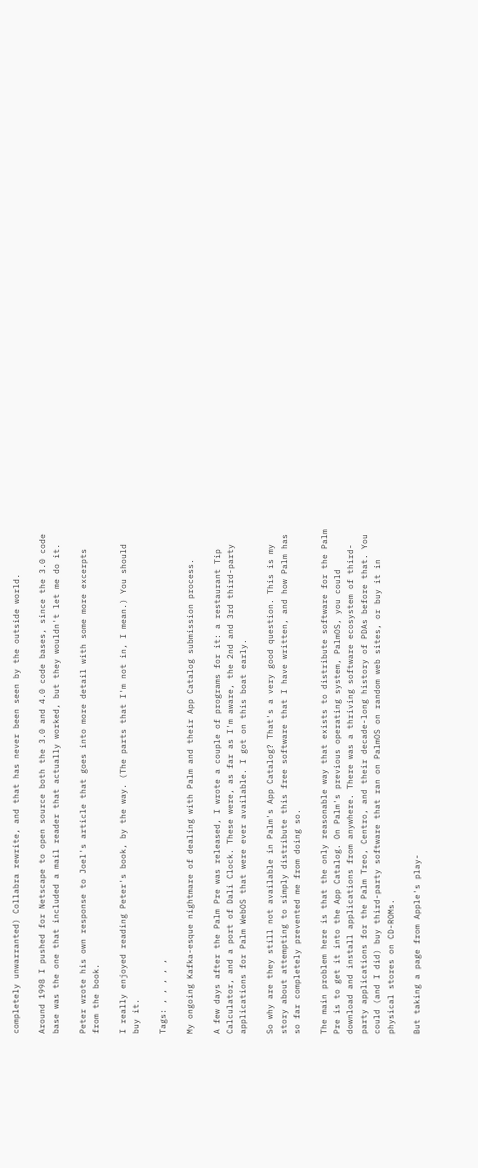completely unwarranted) Collabra rewrite, and that has never been seen by the outside world.

Around 1998 I pushed for Netscape to open source both the 3.0 and 4.0 code bases, since the 3.0 code base was the one that included a mail reader that actually worked, but they wouldn't let me do it.

Peter wrote his own response to Joel's article that goes into more detail with some more excerpts from the book.

I really enjoyed reading Peter's book, by the way. (The parts that I'm not in, I mean.) You should buy it.

Tags: , , , , ,

My ongoing Kafka-esque nightmare of dealing with Palm and their App Catalog submission process.

A few days after the Palm Pre was released, I wrote a couple of programs for it: a restaurant Tip Calculator, and a port of Dali Clock. These were, as far as I'm aware, the 2nd and 3rd third-party applications for Palm WebOS that were ever available. I got on this boat early.

So why are they still not available in Palm's App Catalog? That's a very good question. This is my story about attempting to simply distribute this free software that I have written, and how Palm has so far completely prevented me from doing so.

The main problem here is that the only reasonable way that exists to distribute software for the Palm Pre is to get it into the App Catalog. On Palm's previous operating system, PalmOS, you could download and install applications from anywhere. There was a thriving software ecosystem of third-party applications for the Palm Treo, Centro, and their decade-long history of PDAs before that. You could (and I did) buy third-party software that ran on PalmOS on random web sites, or buy it in physical stores on CD-ROMs.

But taking a page from Apple's play-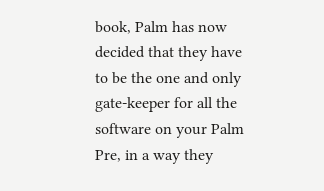book, Palm has now decided that they have to be the one and only gate-keeper for all the software on your Palm Pre, in a way they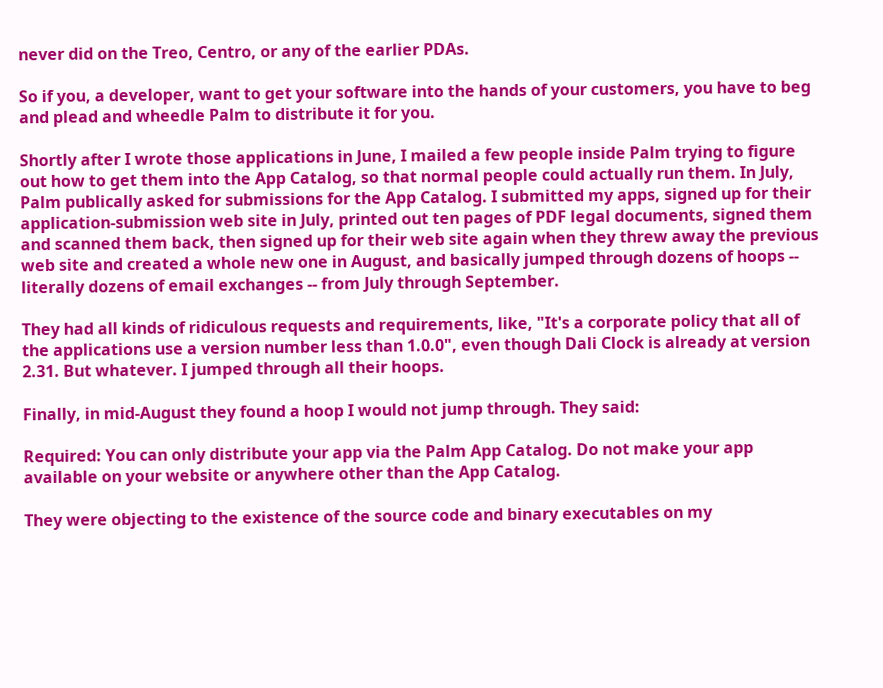never did on the Treo, Centro, or any of the earlier PDAs.

So if you, a developer, want to get your software into the hands of your customers, you have to beg and plead and wheedle Palm to distribute it for you.

Shortly after I wrote those applications in June, I mailed a few people inside Palm trying to figure out how to get them into the App Catalog, so that normal people could actually run them. In July, Palm publically asked for submissions for the App Catalog. I submitted my apps, signed up for their application-submission web site in July, printed out ten pages of PDF legal documents, signed them and scanned them back, then signed up for their web site again when they threw away the previous web site and created a whole new one in August, and basically jumped through dozens of hoops -- literally dozens of email exchanges -- from July through September.

They had all kinds of ridiculous requests and requirements, like, "It's a corporate policy that all of the applications use a version number less than 1.0.0", even though Dali Clock is already at version 2.31. But whatever. I jumped through all their hoops.

Finally, in mid-August they found a hoop I would not jump through. They said:

Required: You can only distribute your app via the Palm App Catalog. Do not make your app available on your website or anywhere other than the App Catalog.

They were objecting to the existence of the source code and binary executables on my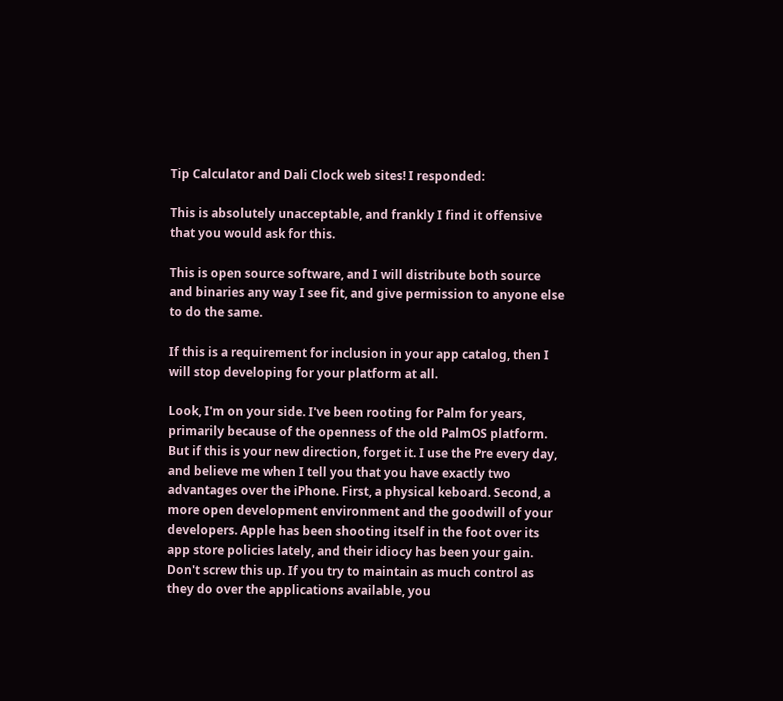Tip Calculator and Dali Clock web sites! I responded:

This is absolutely unacceptable, and frankly I find it offensive that you would ask for this.

This is open source software, and I will distribute both source and binaries any way I see fit, and give permission to anyone else to do the same.

If this is a requirement for inclusion in your app catalog, then I will stop developing for your platform at all.

Look, I'm on your side. I've been rooting for Palm for years, primarily because of the openness of the old PalmOS platform. But if this is your new direction, forget it. I use the Pre every day, and believe me when I tell you that you have exactly two advantages over the iPhone. First, a physical keboard. Second, a more open development environment and the goodwill of your developers. Apple has been shooting itself in the foot over its app store policies lately, and their idiocy has been your gain. Don't screw this up. If you try to maintain as much control as they do over the applications available, you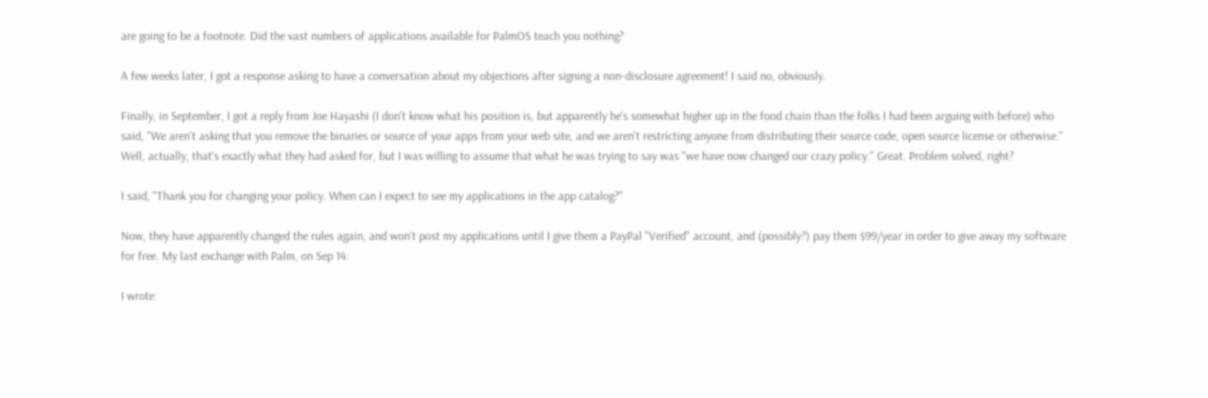are going to be a footnote. Did the vast numbers of applications available for PalmOS teach you nothing?

A few weeks later, I got a response asking to have a conversation about my objections after signing a non-disclosure agreement! I said no, obviously.

Finally, in September, I got a reply from Joe Hayashi (I don't know what his position is, but apparently he's somewhat higher up in the food chain than the folks I had been arguing with before) who said, "We aren't asking that you remove the binaries or source of your apps from your web site, and we aren't restricting anyone from distributing their source code, open source license or otherwise." Well, actually, that's exactly what they had asked for, but I was willing to assume that what he was trying to say was "we have now changed our crazy policy." Great. Problem solved, right?

I said, "Thank you for changing your policy. When can I expect to see my applications in the app catalog?"

Now, they have apparently changed the rules again, and won't post my applications until I give them a PayPal "Verified" account, and (possibly?) pay them $99/year in order to give away my software for free. My last exchange with Palm, on Sep 14:

I wrote: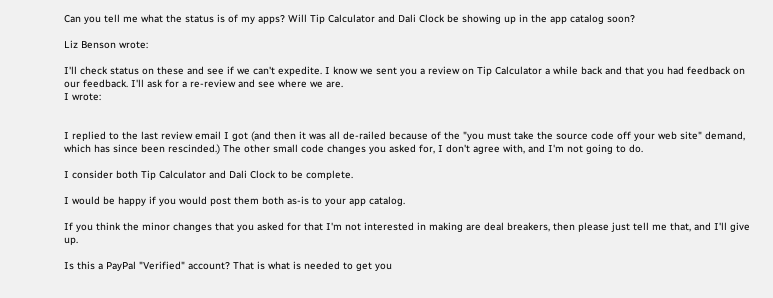Can you tell me what the status is of my apps? Will Tip Calculator and Dali Clock be showing up in the app catalog soon?

Liz Benson wrote:

I'll check status on these and see if we can't expedite. I know we sent you a review on Tip Calculator a while back and that you had feedback on our feedback. I'll ask for a re-review and see where we are.
I wrote:


I replied to the last review email I got (and then it was all de-railed because of the "you must take the source code off your web site" demand, which has since been rescinded.) The other small code changes you asked for, I don't agree with, and I'm not going to do.

I consider both Tip Calculator and Dali Clock to be complete.

I would be happy if you would post them both as-is to your app catalog.

If you think the minor changes that you asked for that I'm not interested in making are deal breakers, then please just tell me that, and I'll give up.

Is this a PayPal "Verified" account? That is what is needed to get you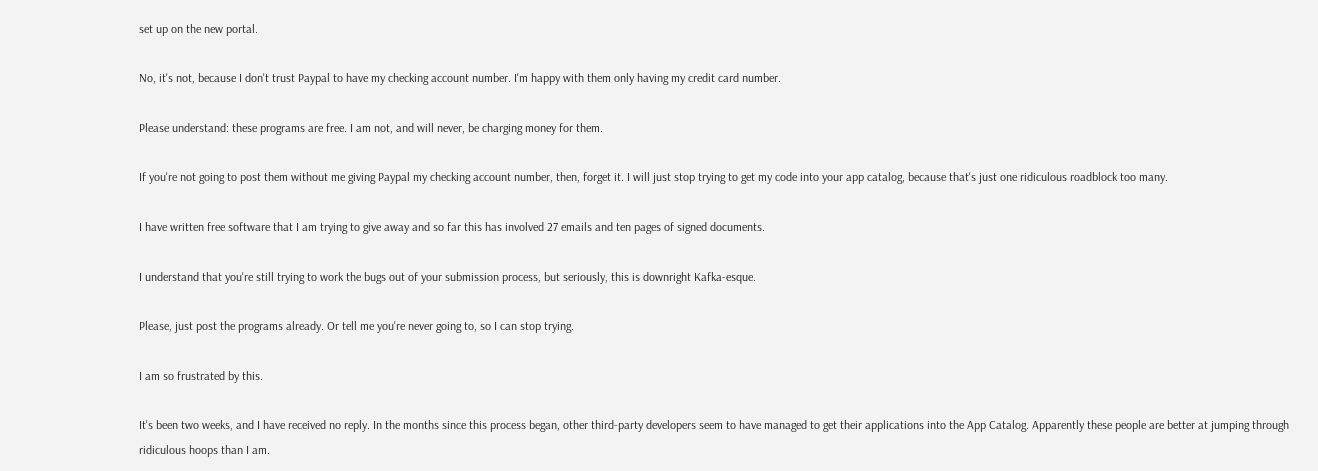set up on the new portal.

No, it's not, because I don't trust Paypal to have my checking account number. I'm happy with them only having my credit card number.

Please understand: these programs are free. I am not, and will never, be charging money for them.

If you're not going to post them without me giving Paypal my checking account number, then, forget it. I will just stop trying to get my code into your app catalog, because that's just one ridiculous roadblock too many.

I have written free software that I am trying to give away and so far this has involved 27 emails and ten pages of signed documents.

I understand that you're still trying to work the bugs out of your submission process, but seriously, this is downright Kafka-esque.

Please, just post the programs already. Or tell me you're never going to, so I can stop trying.

I am so frustrated by this.

It's been two weeks, and I have received no reply. In the months since this process began, other third-party developers seem to have managed to get their applications into the App Catalog. Apparently these people are better at jumping through ridiculous hoops than I am.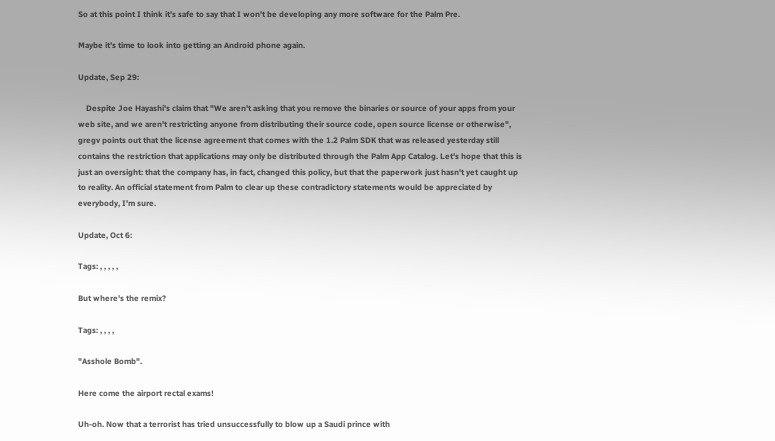So at this point I think it's safe to say that I won't be developing any more software for the Palm Pre.

Maybe it's time to look into getting an Android phone again.

Update, Sep 29:

    Despite Joe Hayashi's claim that "We aren't asking that you remove the binaries or source of your apps from your web site, and we aren't restricting anyone from distributing their source code, open source license or otherwise", gregv points out that the license agreement that comes with the 1.2 Palm SDK that was released yesterday still contains the restriction that applications may only be distributed through the Palm App Catalog. Let's hope that this is just an oversight: that the company has, in fact, changed this policy, but that the paperwork just hasn't yet caught up to reality. An official statement from Palm to clear up these contradictory statements would be appreciated by everybody, I'm sure.

Update, Oct 6:

Tags: , , , , ,

But where's the remix?

Tags: , , , ,

"Asshole Bomb".

Here come the airport rectal exams!

Uh-oh. Now that a terrorist has tried unsuccessfully to blow up a Saudi prince with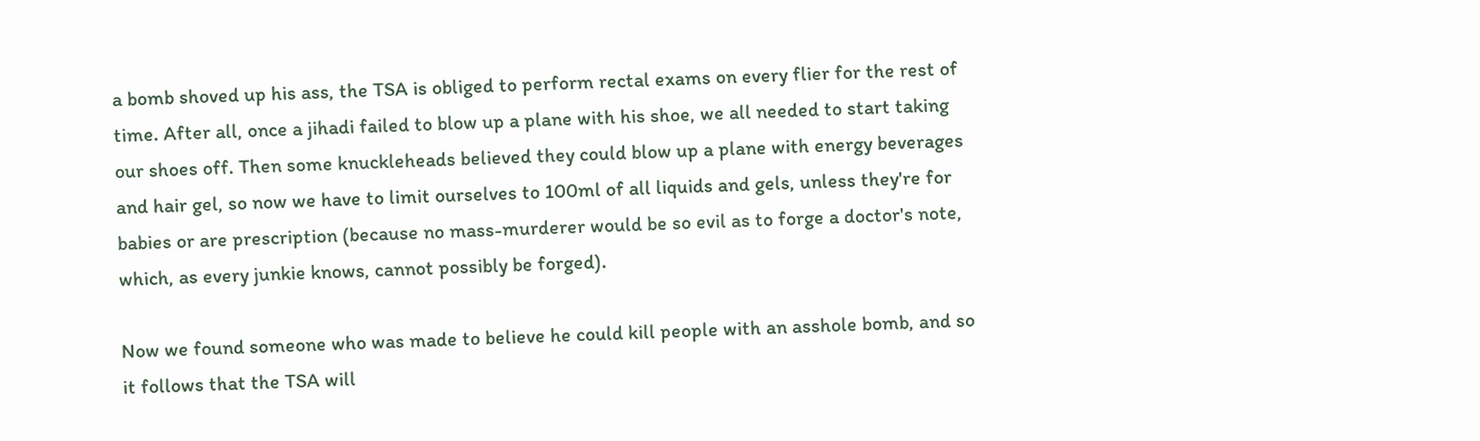a bomb shoved up his ass, the TSA is obliged to perform rectal exams on every flier for the rest of time. After all, once a jihadi failed to blow up a plane with his shoe, we all needed to start taking our shoes off. Then some knuckleheads believed they could blow up a plane with energy beverages and hair gel, so now we have to limit ourselves to 100ml of all liquids and gels, unless they're for babies or are prescription (because no mass-murderer would be so evil as to forge a doctor's note, which, as every junkie knows, cannot possibly be forged).

Now we found someone who was made to believe he could kill people with an asshole bomb, and so it follows that the TSA will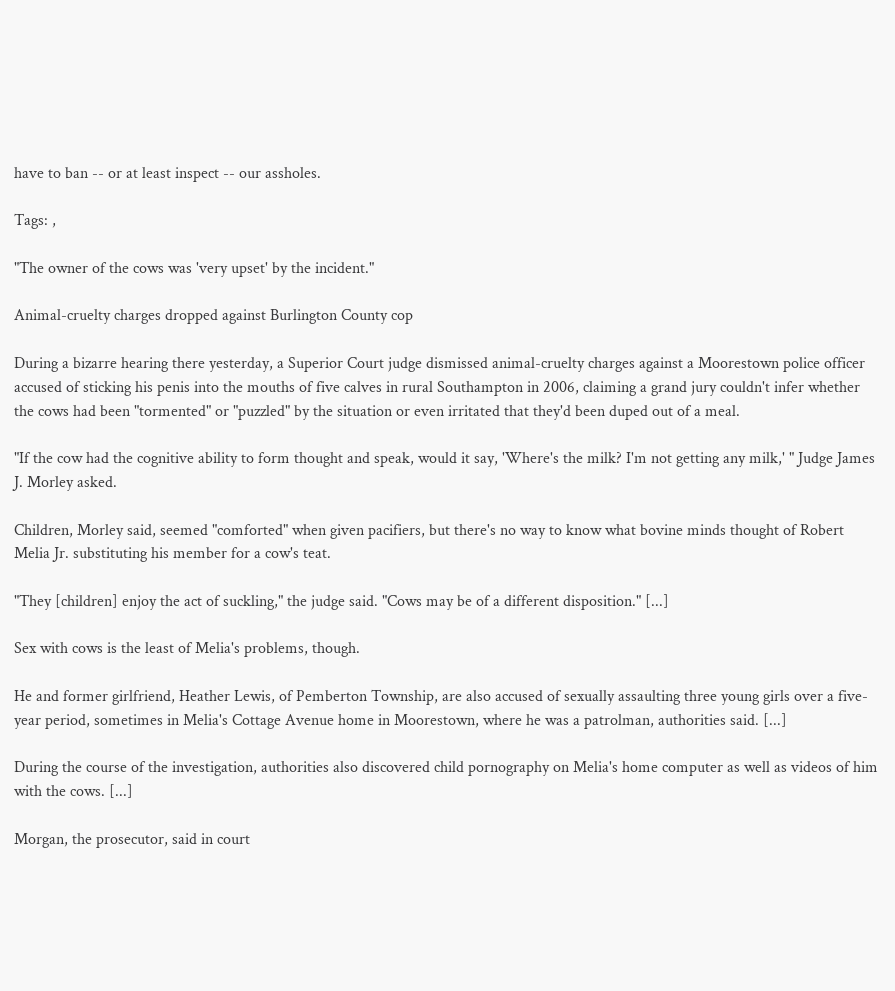have to ban -- or at least inspect -- our assholes.

Tags: ,

"The owner of the cows was 'very upset' by the incident."

Animal-cruelty charges dropped against Burlington County cop

During a bizarre hearing there yesterday, a Superior Court judge dismissed animal-cruelty charges against a Moorestown police officer accused of sticking his penis into the mouths of five calves in rural Southampton in 2006, claiming a grand jury couldn't infer whether the cows had been "tormented" or "puzzled" by the situation or even irritated that they'd been duped out of a meal.

"If the cow had the cognitive ability to form thought and speak, would it say, 'Where's the milk? I'm not getting any milk,' " Judge James J. Morley asked.

Children, Morley said, seemed "comforted" when given pacifiers, but there's no way to know what bovine minds thought of Robert Melia Jr. substituting his member for a cow's teat.

"They [children] enjoy the act of suckling," the judge said. "Cows may be of a different disposition." [...]

Sex with cows is the least of Melia's problems, though.

He and former girlfriend, Heather Lewis, of Pemberton Township, are also accused of sexually assaulting three young girls over a five-year period, sometimes in Melia's Cottage Avenue home in Moorestown, where he was a patrolman, authorities said. [...]

During the course of the investigation, authorities also discovered child pornography on Melia's home computer as well as videos of him with the cows. [...]

Morgan, the prosecutor, said in court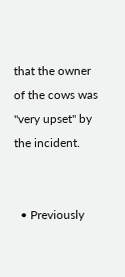that the owner of the cows was "very upset" by the incident.


  • Previously